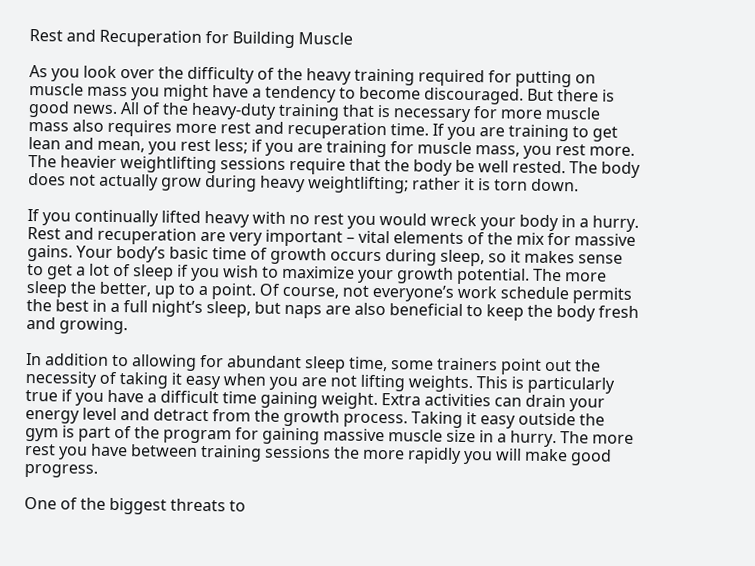Rest and Recuperation for Building Muscle

As you look over the difficulty of the heavy training required for putting on muscle mass you might have a tendency to become discouraged. But there is good news. All of the heavy-duty training that is necessary for more muscle mass also requires more rest and recuperation time. If you are training to get lean and mean, you rest less; if you are training for muscle mass, you rest more. The heavier weightlifting sessions require that the body be well rested. The body does not actually grow during heavy weightlifting; rather it is torn down.

If you continually lifted heavy with no rest you would wreck your body in a hurry. Rest and recuperation are very important – vital elements of the mix for massive gains. Your body’s basic time of growth occurs during sleep, so it makes sense to get a lot of sleep if you wish to maximize your growth potential. The more sleep the better, up to a point. Of course, not everyone’s work schedule permits the best in a full night’s sleep, but naps are also beneficial to keep the body fresh and growing.

In addition to allowing for abundant sleep time, some trainers point out the necessity of taking it easy when you are not lifting weights. This is particularly true if you have a difficult time gaining weight. Extra activities can drain your energy level and detract from the growth process. Taking it easy outside the gym is part of the program for gaining massive muscle size in a hurry. The more rest you have between training sessions the more rapidly you will make good progress.

One of the biggest threats to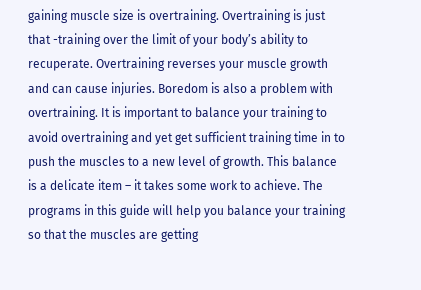gaining muscle size is overtraining. Overtraining is just that -training over the limit of your body’s ability to recuperate. Overtraining reverses your muscle growth and can cause injuries. Boredom is also a problem with overtraining. It is important to balance your training to avoid overtraining and yet get sufficient training time in to push the muscles to a new level of growth. This balance is a delicate item – it takes some work to achieve. The programs in this guide will help you balance your training so that the muscles are getting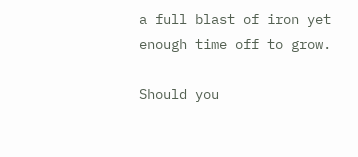a full blast of iron yet enough time off to grow.

Should you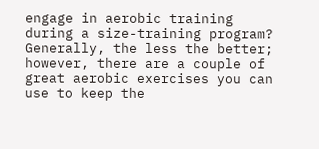engage in aerobic training during a size-training program? Generally, the less the better; however, there are a couple of great aerobic exercises you can use to keep the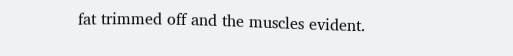fat trimmed off and the muscles evident.